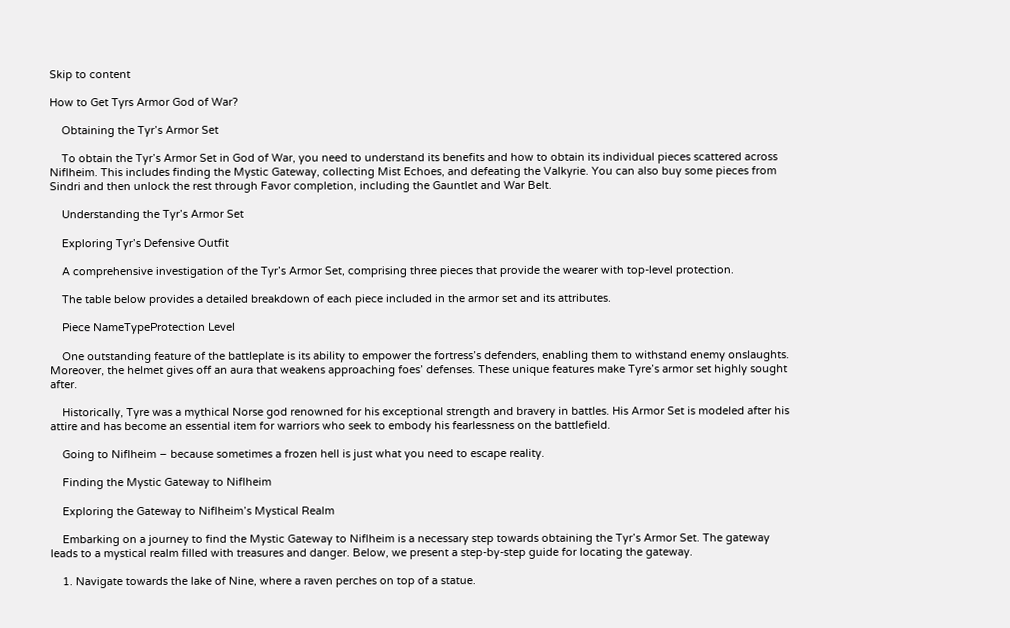Skip to content

How to Get Tyrs Armor God of War?

    Obtaining the Tyr’s Armor Set

    To obtain the Tyr’s Armor Set in God of War, you need to understand its benefits and how to obtain its individual pieces scattered across Niflheim. This includes finding the Mystic Gateway, collecting Mist Echoes, and defeating the Valkyrie. You can also buy some pieces from Sindri and then unlock the rest through Favor completion, including the Gauntlet and War Belt.

    Understanding the Tyr’s Armor Set

    Exploring Tyr’s Defensive Outfit

    A comprehensive investigation of the Tyr’s Armor Set, comprising three pieces that provide the wearer with top-level protection.

    The table below provides a detailed breakdown of each piece included in the armor set and its attributes.

    Piece NameTypeProtection Level

    One outstanding feature of the battleplate is its ability to empower the fortress’s defenders, enabling them to withstand enemy onslaughts. Moreover, the helmet gives off an aura that weakens approaching foes’ defenses. These unique features make Tyre’s armor set highly sought after.

    Historically, Tyre was a mythical Norse god renowned for his exceptional strength and bravery in battles. His Armor Set is modeled after his attire and has become an essential item for warriors who seek to embody his fearlessness on the battlefield.

    Going to Niflheim – because sometimes a frozen hell is just what you need to escape reality.

    Finding the Mystic Gateway to Niflheim

    Exploring the Gateway to Niflheim’s Mystical Realm

    Embarking on a journey to find the Mystic Gateway to Niflheim is a necessary step towards obtaining the Tyr’s Armor Set. The gateway leads to a mystical realm filled with treasures and danger. Below, we present a step-by-step guide for locating the gateway.

    1. Navigate towards the lake of Nine, where a raven perches on top of a statue.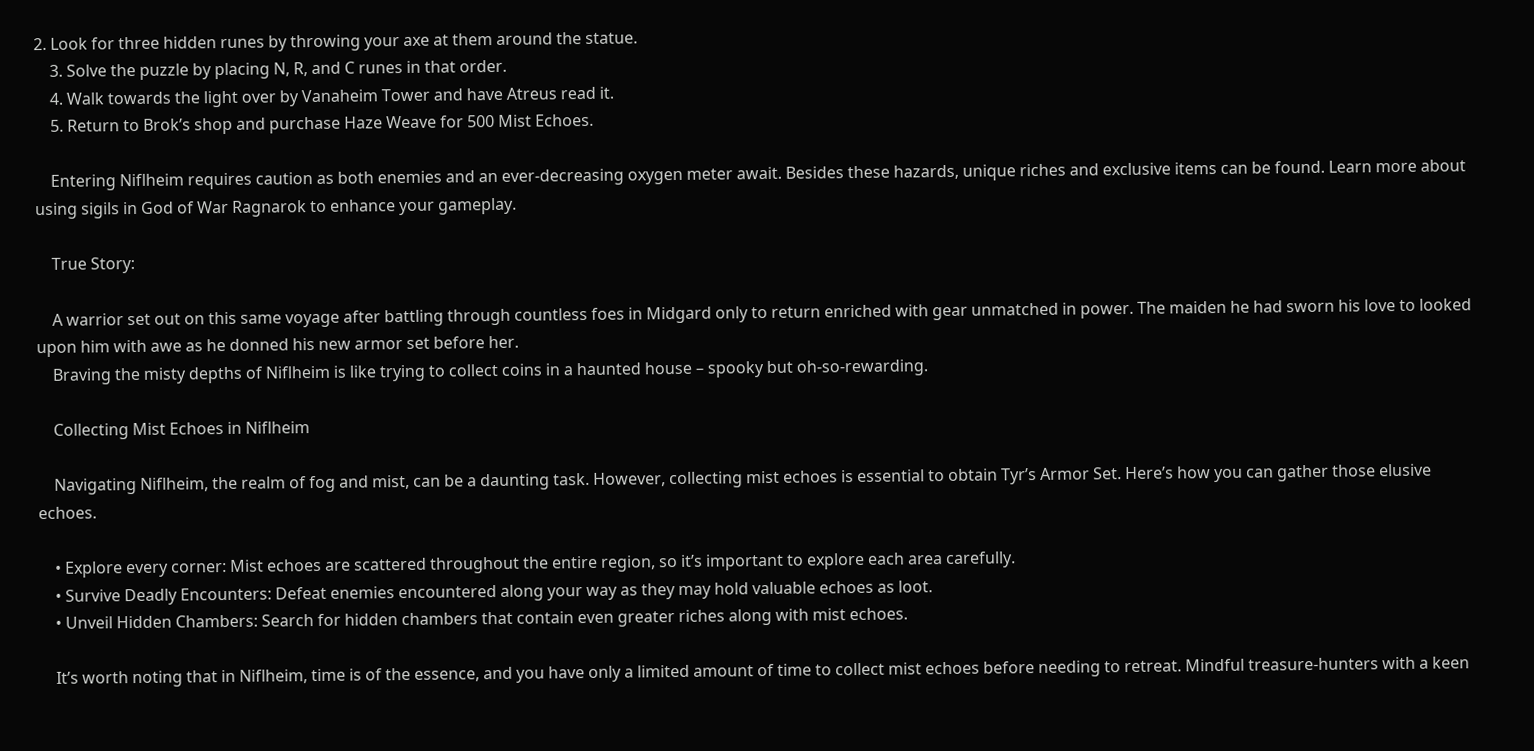2. Look for three hidden runes by throwing your axe at them around the statue.
    3. Solve the puzzle by placing N, R, and C runes in that order.
    4. Walk towards the light over by Vanaheim Tower and have Atreus read it.
    5. Return to Brok’s shop and purchase Haze Weave for 500 Mist Echoes.

    Entering Niflheim requires caution as both enemies and an ever-decreasing oxygen meter await. Besides these hazards, unique riches and exclusive items can be found. Learn more about using sigils in God of War Ragnarok to enhance your gameplay.

    True Story:

    A warrior set out on this same voyage after battling through countless foes in Midgard only to return enriched with gear unmatched in power. The maiden he had sworn his love to looked upon him with awe as he donned his new armor set before her.
    Braving the misty depths of Niflheim is like trying to collect coins in a haunted house – spooky but oh-so-rewarding.

    Collecting Mist Echoes in Niflheim

    Navigating Niflheim, the realm of fog and mist, can be a daunting task. However, collecting mist echoes is essential to obtain Tyr’s Armor Set. Here’s how you can gather those elusive echoes.

    • Explore every corner: Mist echoes are scattered throughout the entire region, so it’s important to explore each area carefully.
    • Survive Deadly Encounters: Defeat enemies encountered along your way as they may hold valuable echoes as loot.
    • Unveil Hidden Chambers: Search for hidden chambers that contain even greater riches along with mist echoes.

    It’s worth noting that in Niflheim, time is of the essence, and you have only a limited amount of time to collect mist echoes before needing to retreat. Mindful treasure-hunters with a keen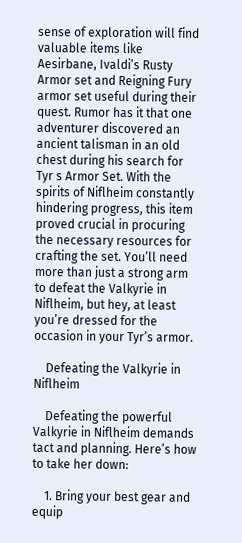sense of exploration will find valuable items like Aesirbane, Ivaldi’s Rusty Armor set and Reigning Fury armor set useful during their quest. Rumor has it that one adventurer discovered an ancient talisman in an old chest during his search for Tyr s Armor Set. With the spirits of Niflheim constantly hindering progress, this item proved crucial in procuring the necessary resources for crafting the set. You’ll need more than just a strong arm to defeat the Valkyrie in Niflheim, but hey, at least you’re dressed for the occasion in your Tyr’s armor.

    Defeating the Valkyrie in Niflheim

    Defeating the powerful Valkyrie in Niflheim demands tact and planning. Here’s how to take her down:

    1. Bring your best gear and equip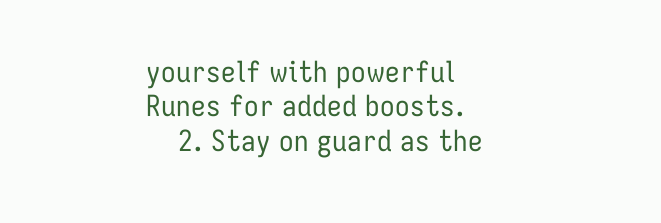yourself with powerful Runes for added boosts.
    2. Stay on guard as the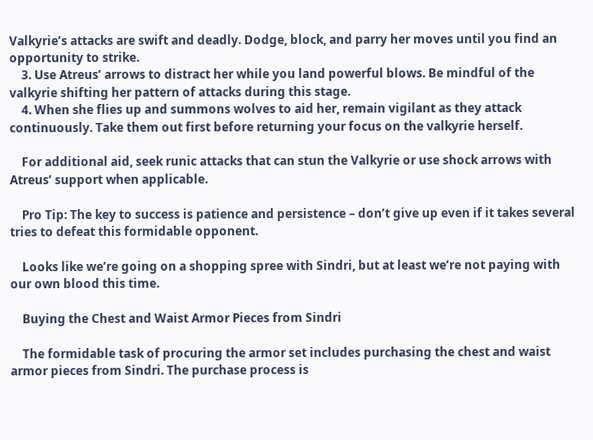Valkyrie’s attacks are swift and deadly. Dodge, block, and parry her moves until you find an opportunity to strike.
    3. Use Atreus’ arrows to distract her while you land powerful blows. Be mindful of the valkyrie shifting her pattern of attacks during this stage.
    4. When she flies up and summons wolves to aid her, remain vigilant as they attack continuously. Take them out first before returning your focus on the valkyrie herself.

    For additional aid, seek runic attacks that can stun the Valkyrie or use shock arrows with Atreus’ support when applicable.

    Pro Tip: The key to success is patience and persistence – don’t give up even if it takes several tries to defeat this formidable opponent.

    Looks like we’re going on a shopping spree with Sindri, but at least we’re not paying with our own blood this time.

    Buying the Chest and Waist Armor Pieces from Sindri

    The formidable task of procuring the armor set includes purchasing the chest and waist armor pieces from Sindri. The purchase process is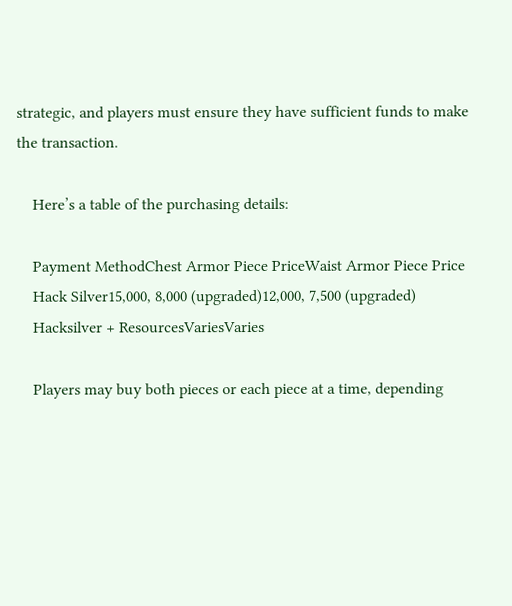strategic, and players must ensure they have sufficient funds to make the transaction.

    Here’s a table of the purchasing details:

    Payment MethodChest Armor Piece PriceWaist Armor Piece Price
    Hack Silver15,000, 8,000 (upgraded)12,000, 7,500 (upgraded)
    Hacksilver + ResourcesVariesVaries

    Players may buy both pieces or each piece at a time, depending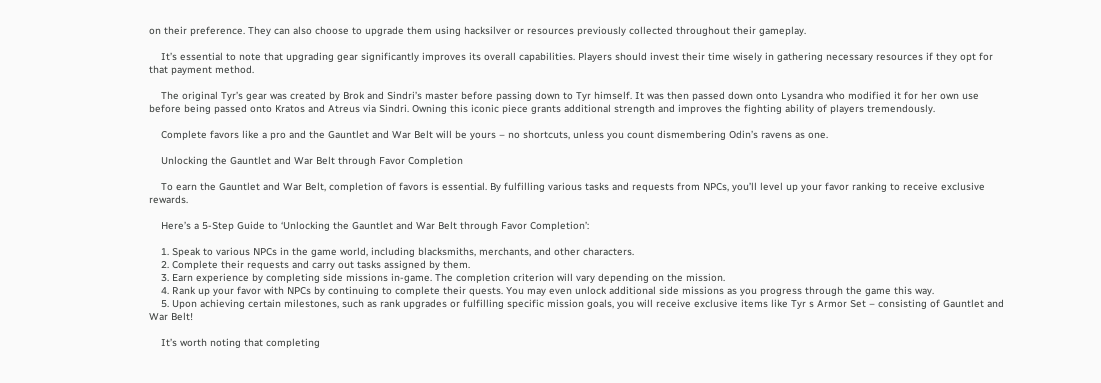on their preference. They can also choose to upgrade them using hacksilver or resources previously collected throughout their gameplay.

    It’s essential to note that upgrading gear significantly improves its overall capabilities. Players should invest their time wisely in gathering necessary resources if they opt for that payment method.

    The original Tyr’s gear was created by Brok and Sindri’s master before passing down to Tyr himself. It was then passed down onto Lysandra who modified it for her own use before being passed onto Kratos and Atreus via Sindri. Owning this iconic piece grants additional strength and improves the fighting ability of players tremendously.

    Complete favors like a pro and the Gauntlet and War Belt will be yours – no shortcuts, unless you count dismembering Odin’s ravens as one.

    Unlocking the Gauntlet and War Belt through Favor Completion

    To earn the Gauntlet and War Belt, completion of favors is essential. By fulfilling various tasks and requests from NPCs, you’ll level up your favor ranking to receive exclusive rewards.

    Here’s a 5-Step Guide to ‘Unlocking the Gauntlet and War Belt through Favor Completion’:

    1. Speak to various NPCs in the game world, including blacksmiths, merchants, and other characters.
    2. Complete their requests and carry out tasks assigned by them.
    3. Earn experience by completing side missions in-game. The completion criterion will vary depending on the mission.
    4. Rank up your favor with NPCs by continuing to complete their quests. You may even unlock additional side missions as you progress through the game this way.
    5. Upon achieving certain milestones, such as rank upgrades or fulfilling specific mission goals, you will receive exclusive items like Tyr s Armor Set – consisting of Gauntlet and War Belt!

    It’s worth noting that completing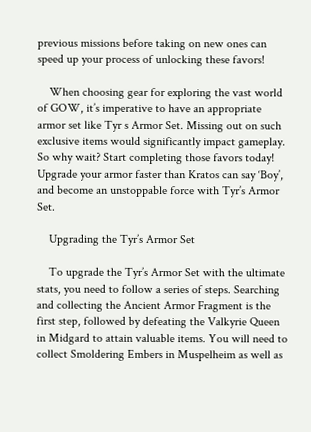previous missions before taking on new ones can speed up your process of unlocking these favors!

    When choosing gear for exploring the vast world of GOW, it’s imperative to have an appropriate armor set like Tyr s Armor Set. Missing out on such exclusive items would significantly impact gameplay. So why wait? Start completing those favors today! Upgrade your armor faster than Kratos can say ‘Boy’, and become an unstoppable force with Tyr’s Armor Set.

    Upgrading the Tyr’s Armor Set

    To upgrade the Tyr’s Armor Set with the ultimate stats, you need to follow a series of steps. Searching and collecting the Ancient Armor Fragment is the first step, followed by defeating the Valkyrie Queen in Midgard to attain valuable items. You will need to collect Smoldering Embers in Muspelheim as well as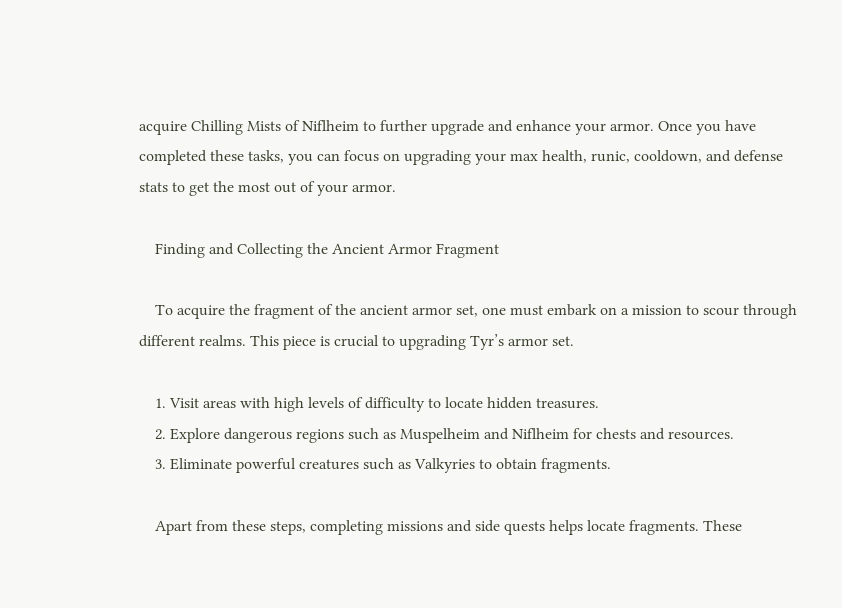acquire Chilling Mists of Niflheim to further upgrade and enhance your armor. Once you have completed these tasks, you can focus on upgrading your max health, runic, cooldown, and defense stats to get the most out of your armor.

    Finding and Collecting the Ancient Armor Fragment

    To acquire the fragment of the ancient armor set, one must embark on a mission to scour through different realms. This piece is crucial to upgrading Tyr’s armor set.

    1. Visit areas with high levels of difficulty to locate hidden treasures.
    2. Explore dangerous regions such as Muspelheim and Niflheim for chests and resources.
    3. Eliminate powerful creatures such as Valkyries to obtain fragments.

    Apart from these steps, completing missions and side quests helps locate fragments. These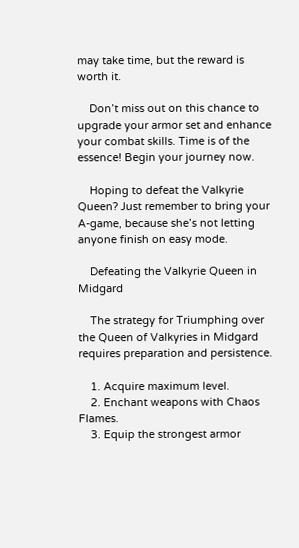may take time, but the reward is worth it.

    Don’t miss out on this chance to upgrade your armor set and enhance your combat skills. Time is of the essence! Begin your journey now.

    Hoping to defeat the Valkyrie Queen? Just remember to bring your A-game, because she’s not letting anyone finish on easy mode.

    Defeating the Valkyrie Queen in Midgard

    The strategy for Triumphing over the Queen of Valkyries in Midgard requires preparation and persistence.

    1. Acquire maximum level.
    2. Enchant weapons with Chaos Flames.
    3. Equip the strongest armor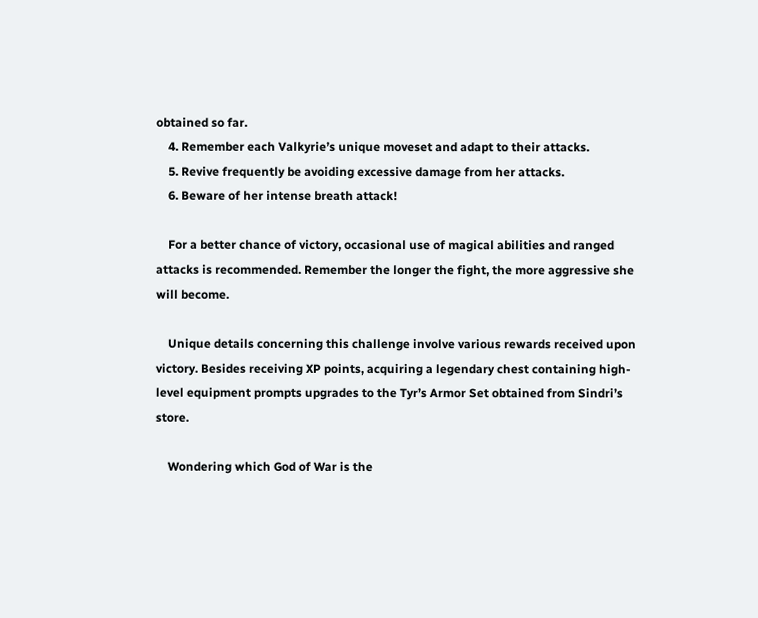obtained so far.
    4. Remember each Valkyrie’s unique moveset and adapt to their attacks.
    5. Revive frequently be avoiding excessive damage from her attacks.
    6. Beware of her intense breath attack!

    For a better chance of victory, occasional use of magical abilities and ranged attacks is recommended. Remember the longer the fight, the more aggressive she will become.

    Unique details concerning this challenge involve various rewards received upon victory. Besides receiving XP points, acquiring a legendary chest containing high-level equipment prompts upgrades to the Tyr’s Armor Set obtained from Sindri’s store.

    Wondering which God of War is the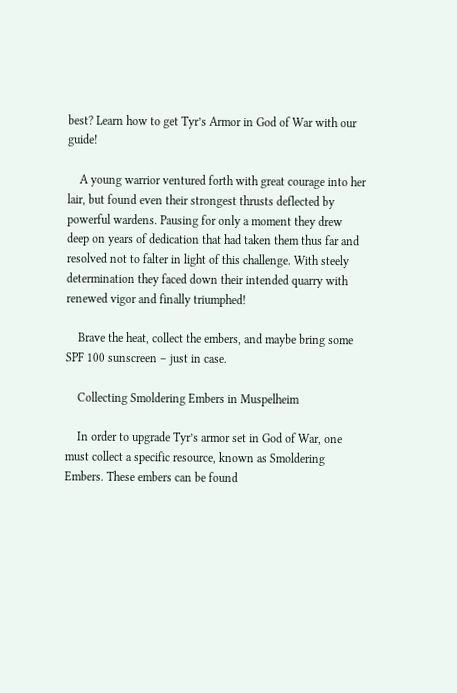best? Learn how to get Tyr’s Armor in God of War with our guide!

    A young warrior ventured forth with great courage into her lair, but found even their strongest thrusts deflected by powerful wardens. Pausing for only a moment they drew deep on years of dedication that had taken them thus far and resolved not to falter in light of this challenge. With steely determination they faced down their intended quarry with renewed vigor and finally triumphed!

    Brave the heat, collect the embers, and maybe bring some SPF 100 sunscreen – just in case.

    Collecting Smoldering Embers in Muspelheim

    In order to upgrade Tyr’s armor set in God of War, one must collect a specific resource, known as Smoldering Embers. These embers can be found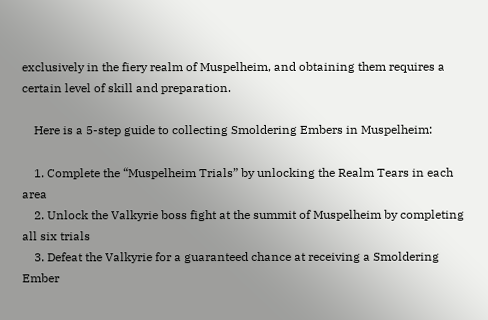exclusively in the fiery realm of Muspelheim, and obtaining them requires a certain level of skill and preparation.

    Here is a 5-step guide to collecting Smoldering Embers in Muspelheim:

    1. Complete the “Muspelheim Trials” by unlocking the Realm Tears in each area
    2. Unlock the Valkyrie boss fight at the summit of Muspelheim by completing all six trials
    3. Defeat the Valkyrie for a guaranteed chance at receiving a Smoldering Ember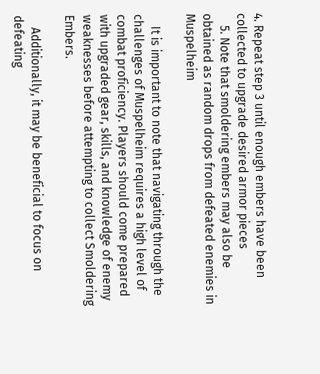4. Repeat step 3 until enough embers have been collected to upgrade desired armor pieces
    5. Note that smoldering embers may also be obtained as random drops from defeated enemies in Muspelheim

    It is important to note that navigating through the challenges of Muspelheim requires a high level of combat proficiency. Players should come prepared with upgraded gear, skills, and knowledge of enemy weaknesses before attempting to collect Smoldering Embers.

    Additionally, it may be beneficial to focus on defeating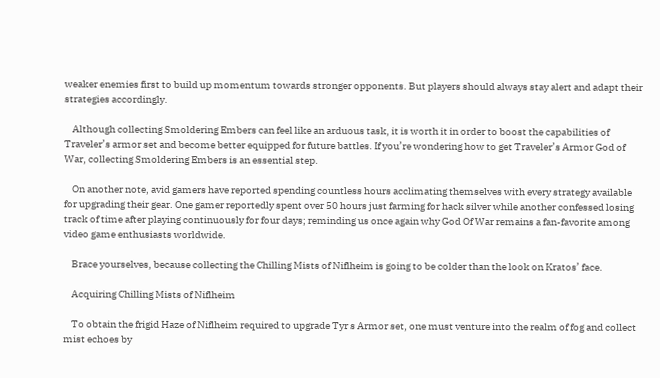weaker enemies first to build up momentum towards stronger opponents. But players should always stay alert and adapt their strategies accordingly.

    Although collecting Smoldering Embers can feel like an arduous task, it is worth it in order to boost the capabilities of Traveler’s armor set and become better equipped for future battles. If you’re wondering how to get Traveler’s Armor God of War, collecting Smoldering Embers is an essential step.

    On another note, avid gamers have reported spending countless hours acclimating themselves with every strategy available for upgrading their gear. One gamer reportedly spent over 50 hours just farming for hack silver while another confessed losing track of time after playing continuously for four days; reminding us once again why God Of War remains a fan-favorite among video game enthusiasts worldwide.

    Brace yourselves, because collecting the Chilling Mists of Niflheim is going to be colder than the look on Kratos’ face.

    Acquiring Chilling Mists of Niflheim

    To obtain the frigid Haze of Niflheim required to upgrade Tyr s Armor set, one must venture into the realm of fog and collect mist echoes by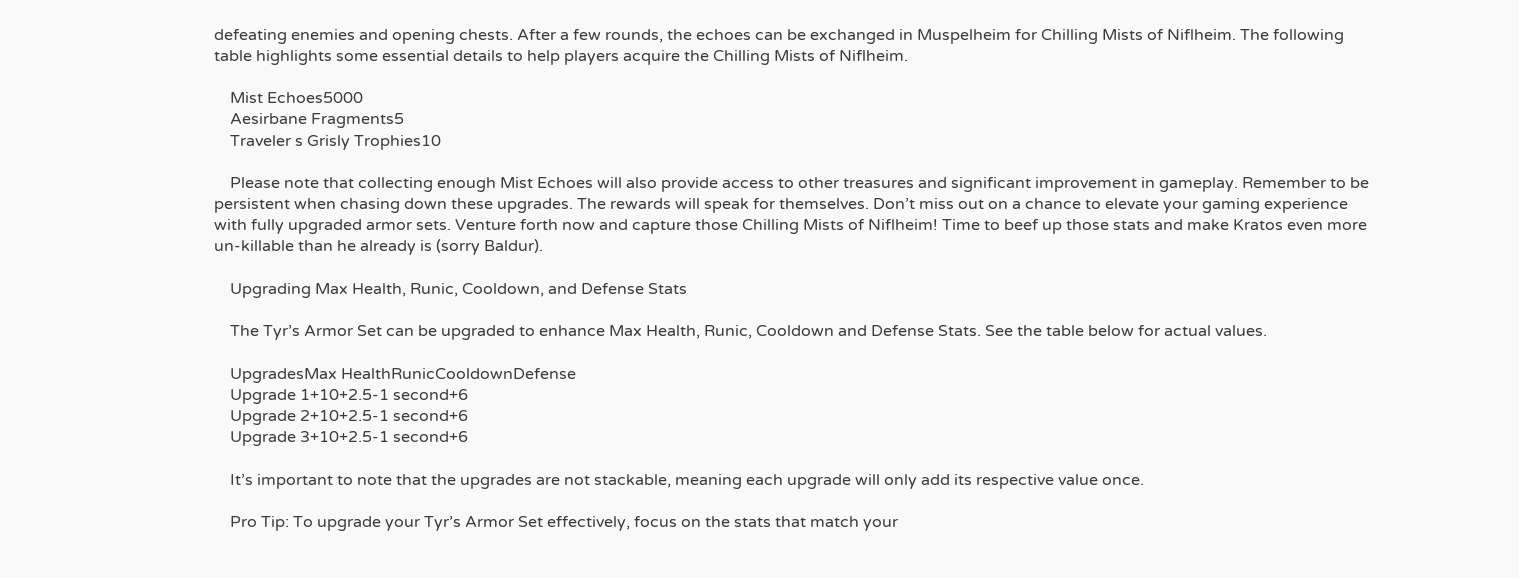defeating enemies and opening chests. After a few rounds, the echoes can be exchanged in Muspelheim for Chilling Mists of Niflheim. The following table highlights some essential details to help players acquire the Chilling Mists of Niflheim.

    Mist Echoes5000
    Aesirbane Fragments5
    Traveler s Grisly Trophies10

    Please note that collecting enough Mist Echoes will also provide access to other treasures and significant improvement in gameplay. Remember to be persistent when chasing down these upgrades. The rewards will speak for themselves. Don’t miss out on a chance to elevate your gaming experience with fully upgraded armor sets. Venture forth now and capture those Chilling Mists of Niflheim! Time to beef up those stats and make Kratos even more un-killable than he already is (sorry Baldur).

    Upgrading Max Health, Runic, Cooldown, and Defense Stats

    The Tyr’s Armor Set can be upgraded to enhance Max Health, Runic, Cooldown and Defense Stats. See the table below for actual values.

    UpgradesMax HealthRunicCooldownDefense
    Upgrade 1+10+2.5-1 second+6
    Upgrade 2+10+2.5-1 second+6
    Upgrade 3+10+2.5-1 second+6

    It’s important to note that the upgrades are not stackable, meaning each upgrade will only add its respective value once.

    Pro Tip: To upgrade your Tyr’s Armor Set effectively, focus on the stats that match your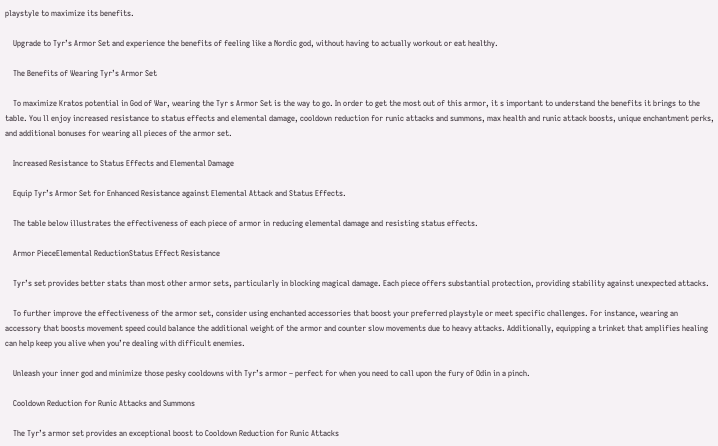playstyle to maximize its benefits.

    Upgrade to Tyr’s Armor Set and experience the benefits of feeling like a Nordic god, without having to actually workout or eat healthy.

    The Benefits of Wearing Tyr’s Armor Set

    To maximize Kratos potential in God of War, wearing the Tyr s Armor Set is the way to go. In order to get the most out of this armor, it s important to understand the benefits it brings to the table. You ll enjoy increased resistance to status effects and elemental damage, cooldown reduction for runic attacks and summons, max health and runic attack boosts, unique enchantment perks, and additional bonuses for wearing all pieces of the armor set.

    Increased Resistance to Status Effects and Elemental Damage

    Equip Tyr’s Armor Set for Enhanced Resistance against Elemental Attack and Status Effects.

    The table below illustrates the effectiveness of each piece of armor in reducing elemental damage and resisting status effects.

    Armor PieceElemental ReductionStatus Effect Resistance

    Tyr’s set provides better stats than most other armor sets, particularly in blocking magical damage. Each piece offers substantial protection, providing stability against unexpected attacks.

    To further improve the effectiveness of the armor set, consider using enchanted accessories that boost your preferred playstyle or meet specific challenges. For instance, wearing an accessory that boosts movement speed could balance the additional weight of the armor and counter slow movements due to heavy attacks. Additionally, equipping a trinket that amplifies healing can help keep you alive when you’re dealing with difficult enemies.

    Unleash your inner god and minimize those pesky cooldowns with Tyr’s armor – perfect for when you need to call upon the fury of Odin in a pinch.

    Cooldown Reduction for Runic Attacks and Summons

    The Tyr’s armor set provides an exceptional boost to Cooldown Reduction for Runic Attacks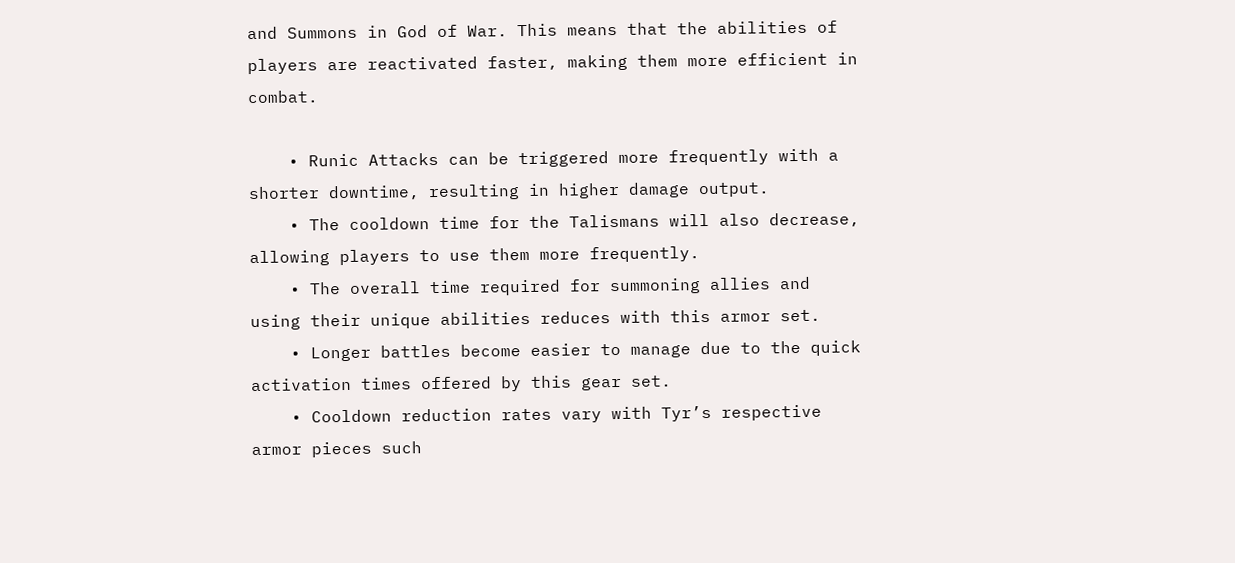and Summons in God of War. This means that the abilities of players are reactivated faster, making them more efficient in combat.

    • Runic Attacks can be triggered more frequently with a shorter downtime, resulting in higher damage output.
    • The cooldown time for the Talismans will also decrease, allowing players to use them more frequently.
    • The overall time required for summoning allies and using their unique abilities reduces with this armor set.
    • Longer battles become easier to manage due to the quick activation times offered by this gear set.
    • Cooldown reduction rates vary with Tyr’s respective armor pieces such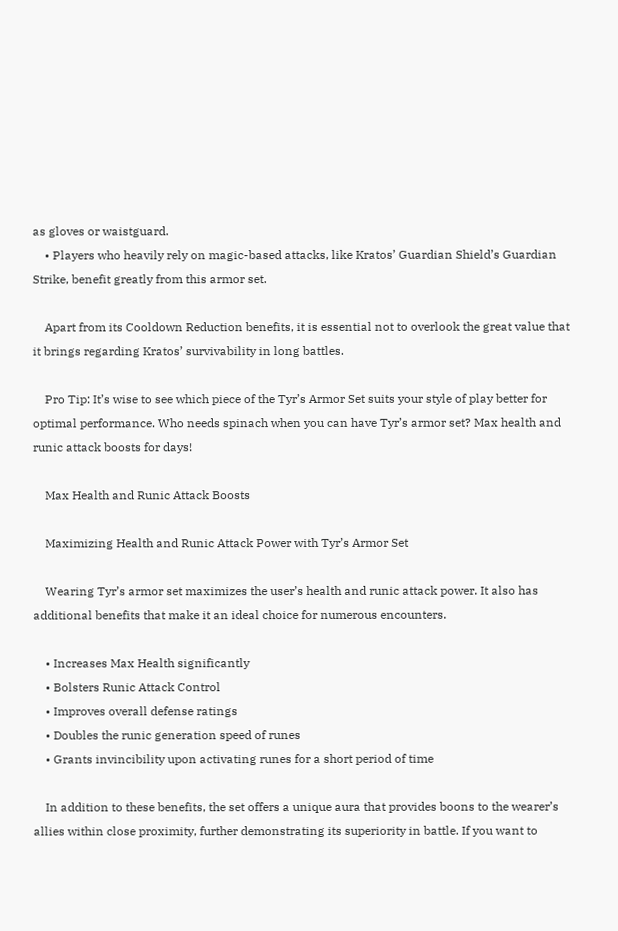as gloves or waistguard.
    • Players who heavily rely on magic-based attacks, like Kratos’ Guardian Shield’s Guardian Strike, benefit greatly from this armor set.

    Apart from its Cooldown Reduction benefits, it is essential not to overlook the great value that it brings regarding Kratos’ survivability in long battles.

    Pro Tip: It’s wise to see which piece of the Tyr’s Armor Set suits your style of play better for optimal performance. Who needs spinach when you can have Tyr’s armor set? Max health and runic attack boosts for days!

    Max Health and Runic Attack Boosts

    Maximizing Health and Runic Attack Power with Tyr’s Armor Set

    Wearing Tyr’s armor set maximizes the user’s health and runic attack power. It also has additional benefits that make it an ideal choice for numerous encounters.

    • Increases Max Health significantly
    • Bolsters Runic Attack Control
    • Improves overall defense ratings
    • Doubles the runic generation speed of runes
    • Grants invincibility upon activating runes for a short period of time

    In addition to these benefits, the set offers a unique aura that provides boons to the wearer’s allies within close proximity, further demonstrating its superiority in battle. If you want to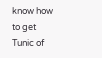know how to get Tunic of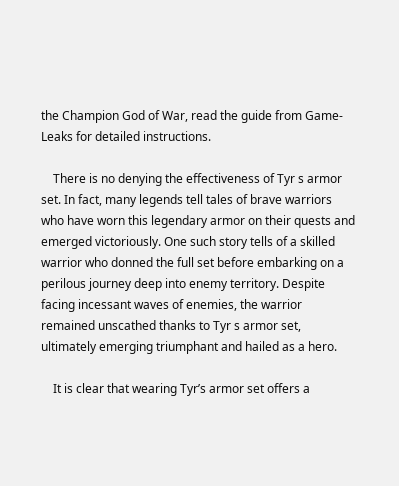the Champion God of War, read the guide from Game-Leaks for detailed instructions.

    There is no denying the effectiveness of Tyr s armor set. In fact, many legends tell tales of brave warriors who have worn this legendary armor on their quests and emerged victoriously. One such story tells of a skilled warrior who donned the full set before embarking on a perilous journey deep into enemy territory. Despite facing incessant waves of enemies, the warrior remained unscathed thanks to Tyr s armor set, ultimately emerging triumphant and hailed as a hero.

    It is clear that wearing Tyr’s armor set offers a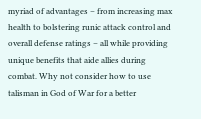myriad of advantages – from increasing max health to bolstering runic attack control and overall defense ratings – all while providing unique benefits that aide allies during combat. Why not consider how to use talisman in God of War for a better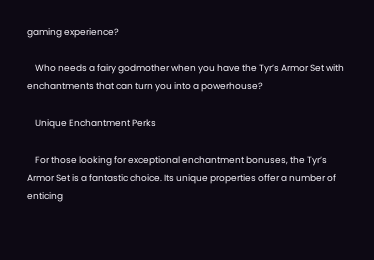gaming experience?

    Who needs a fairy godmother when you have the Tyr’s Armor Set with enchantments that can turn you into a powerhouse?

    Unique Enchantment Perks

    For those looking for exceptional enchantment bonuses, the Tyr’s Armor Set is a fantastic choice. Its unique properties offer a number of enticing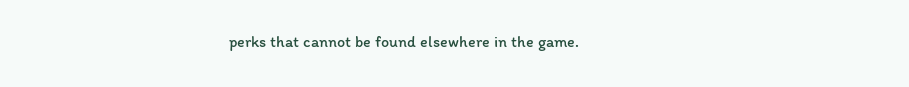perks that cannot be found elsewhere in the game.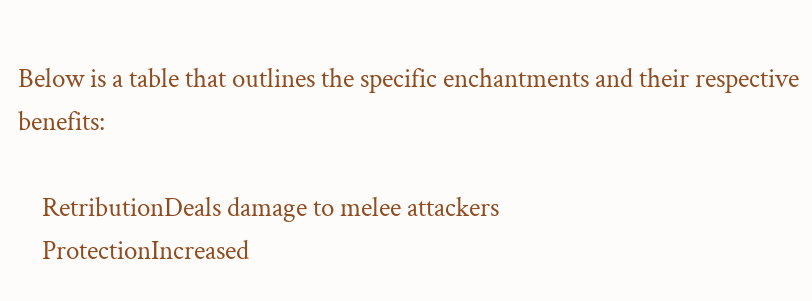Below is a table that outlines the specific enchantments and their respective benefits:

    RetributionDeals damage to melee attackers
    ProtectionIncreased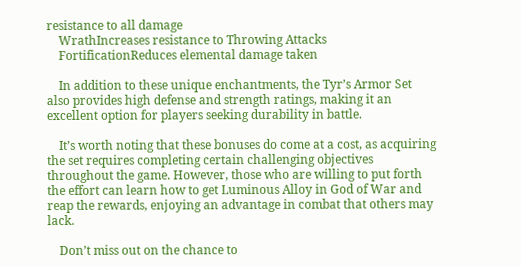resistance to all damage
    WrathIncreases resistance to Throwing Attacks
    FortificationReduces elemental damage taken

    In addition to these unique enchantments, the Tyr’s Armor Set also provides high defense and strength ratings, making it an excellent option for players seeking durability in battle.

    It’s worth noting that these bonuses do come at a cost, as acquiring the set requires completing certain challenging objectives throughout the game. However, those who are willing to put forth the effort can learn how to get Luminous Alloy in God of War and reap the rewards, enjoying an advantage in combat that others may lack.

    Don’t miss out on the chance to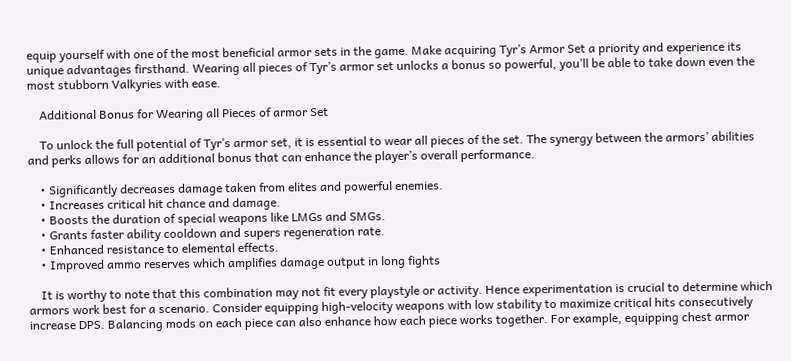equip yourself with one of the most beneficial armor sets in the game. Make acquiring Tyr’s Armor Set a priority and experience its unique advantages firsthand. Wearing all pieces of Tyr’s armor set unlocks a bonus so powerful, you’ll be able to take down even the most stubborn Valkyries with ease.

    Additional Bonus for Wearing all Pieces of armor Set

    To unlock the full potential of Tyr’s armor set, it is essential to wear all pieces of the set. The synergy between the armors’ abilities and perks allows for an additional bonus that can enhance the player’s overall performance.

    • Significantly decreases damage taken from elites and powerful enemies.
    • Increases critical hit chance and damage.
    • Boosts the duration of special weapons like LMGs and SMGs.
    • Grants faster ability cooldown and supers regeneration rate.
    • Enhanced resistance to elemental effects.
    • Improved ammo reserves which amplifies damage output in long fights

    It is worthy to note that this combination may not fit every playstyle or activity. Hence experimentation is crucial to determine which armors work best for a scenario. Consider equipping high-velocity weapons with low stability to maximize critical hits consecutively increase DPS. Balancing mods on each piece can also enhance how each piece works together. For example, equipping chest armor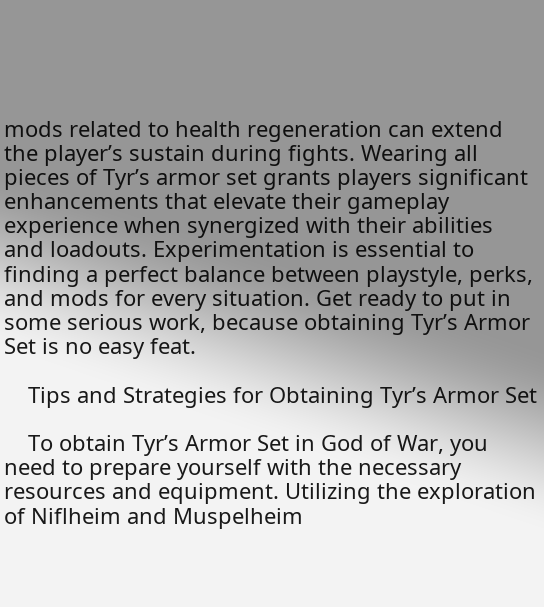mods related to health regeneration can extend the player’s sustain during fights. Wearing all pieces of Tyr’s armor set grants players significant enhancements that elevate their gameplay experience when synergized with their abilities and loadouts. Experimentation is essential to finding a perfect balance between playstyle, perks, and mods for every situation. Get ready to put in some serious work, because obtaining Tyr’s Armor Set is no easy feat.

    Tips and Strategies for Obtaining Tyr’s Armor Set

    To obtain Tyr’s Armor Set in God of War, you need to prepare yourself with the necessary resources and equipment. Utilizing the exploration of Niflheim and Muspelheim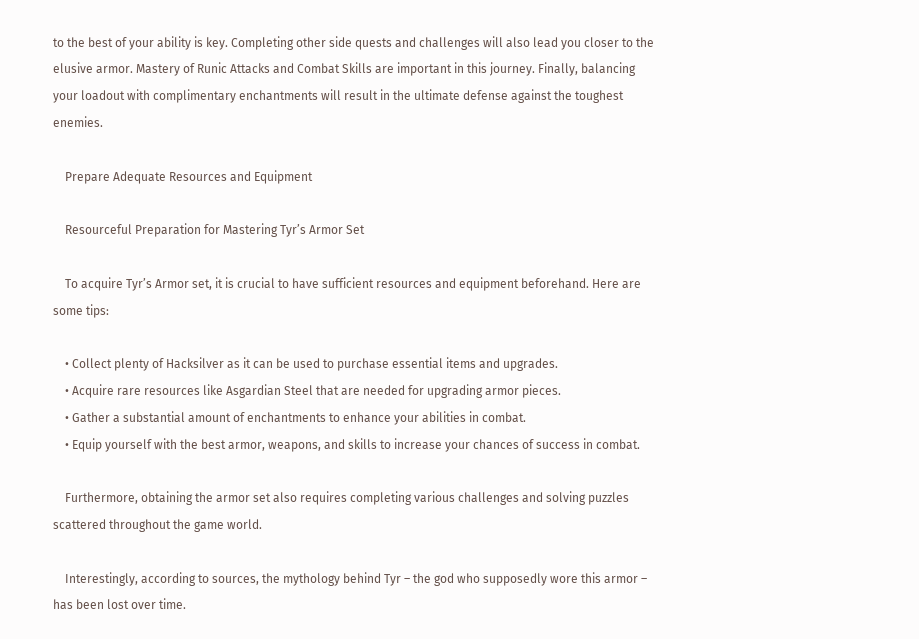to the best of your ability is key. Completing other side quests and challenges will also lead you closer to the elusive armor. Mastery of Runic Attacks and Combat Skills are important in this journey. Finally, balancing your loadout with complimentary enchantments will result in the ultimate defense against the toughest enemies.

    Prepare Adequate Resources and Equipment

    Resourceful Preparation for Mastering Tyr’s Armor Set

    To acquire Tyr’s Armor set, it is crucial to have sufficient resources and equipment beforehand. Here are some tips:

    • Collect plenty of Hacksilver as it can be used to purchase essential items and upgrades.
    • Acquire rare resources like Asgardian Steel that are needed for upgrading armor pieces.
    • Gather a substantial amount of enchantments to enhance your abilities in combat.
    • Equip yourself with the best armor, weapons, and skills to increase your chances of success in combat.

    Furthermore, obtaining the armor set also requires completing various challenges and solving puzzles scattered throughout the game world.

    Interestingly, according to sources, the mythology behind Tyr – the god who supposedly wore this armor – has been lost over time.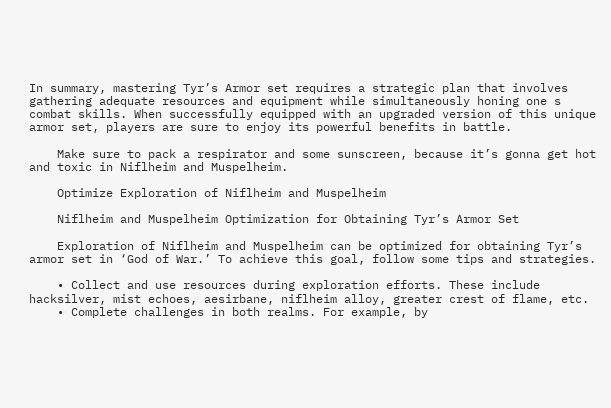In summary, mastering Tyr’s Armor set requires a strategic plan that involves gathering adequate resources and equipment while simultaneously honing one s combat skills. When successfully equipped with an upgraded version of this unique armor set, players are sure to enjoy its powerful benefits in battle.

    Make sure to pack a respirator and some sunscreen, because it’s gonna get hot and toxic in Niflheim and Muspelheim.

    Optimize Exploration of Niflheim and Muspelheim

    Niflheim and Muspelheim Optimization for Obtaining Tyr’s Armor Set

    Exploration of Niflheim and Muspelheim can be optimized for obtaining Tyr’s armor set in ‘God of War.’ To achieve this goal, follow some tips and strategies.

    • Collect and use resources during exploration efforts. These include hacksilver, mist echoes, aesirbane, niflheim alloy, greater crest of flame, etc.
    • Complete challenges in both realms. For example, by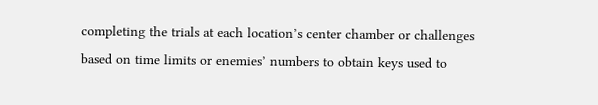completing the trials at each location’s center chamber or challenges based on time limits or enemies’ numbers to obtain keys used to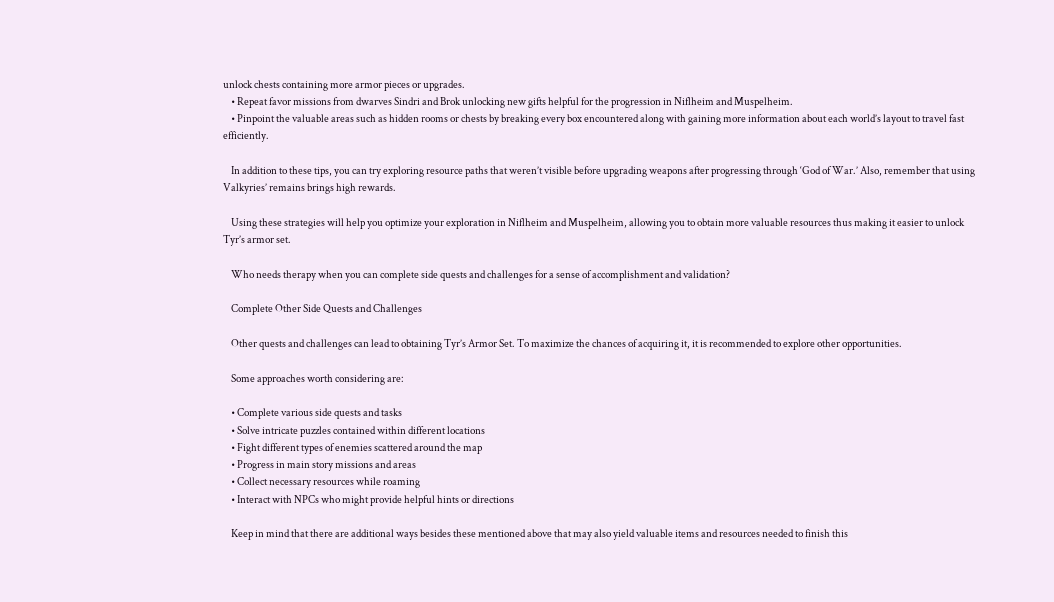unlock chests containing more armor pieces or upgrades.
    • Repeat favor missions from dwarves Sindri and Brok unlocking new gifts helpful for the progression in Niflheim and Muspelheim.
    • Pinpoint the valuable areas such as hidden rooms or chests by breaking every box encountered along with gaining more information about each world’s layout to travel fast efficiently.

    In addition to these tips, you can try exploring resource paths that weren’t visible before upgrading weapons after progressing through ‘God of War.’ Also, remember that using Valkyries’ remains brings high rewards.

    Using these strategies will help you optimize your exploration in Niflheim and Muspelheim, allowing you to obtain more valuable resources thus making it easier to unlock Tyr’s armor set.

    Who needs therapy when you can complete side quests and challenges for a sense of accomplishment and validation?

    Complete Other Side Quests and Challenges

    Other quests and challenges can lead to obtaining Tyr’s Armor Set. To maximize the chances of acquiring it, it is recommended to explore other opportunities.

    Some approaches worth considering are:

    • Complete various side quests and tasks
    • Solve intricate puzzles contained within different locations
    • Fight different types of enemies scattered around the map
    • Progress in main story missions and areas
    • Collect necessary resources while roaming
    • Interact with NPCs who might provide helpful hints or directions

    Keep in mind that there are additional ways besides these mentioned above that may also yield valuable items and resources needed to finish this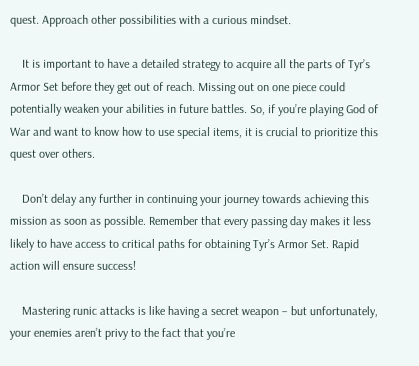quest. Approach other possibilities with a curious mindset.

    It is important to have a detailed strategy to acquire all the parts of Tyr’s Armor Set before they get out of reach. Missing out on one piece could potentially weaken your abilities in future battles. So, if you’re playing God of War and want to know how to use special items, it is crucial to prioritize this quest over others.

    Don’t delay any further in continuing your journey towards achieving this mission as soon as possible. Remember that every passing day makes it less likely to have access to critical paths for obtaining Tyr’s Armor Set. Rapid action will ensure success!

    Mastering runic attacks is like having a secret weapon – but unfortunately, your enemies aren’t privy to the fact that you’re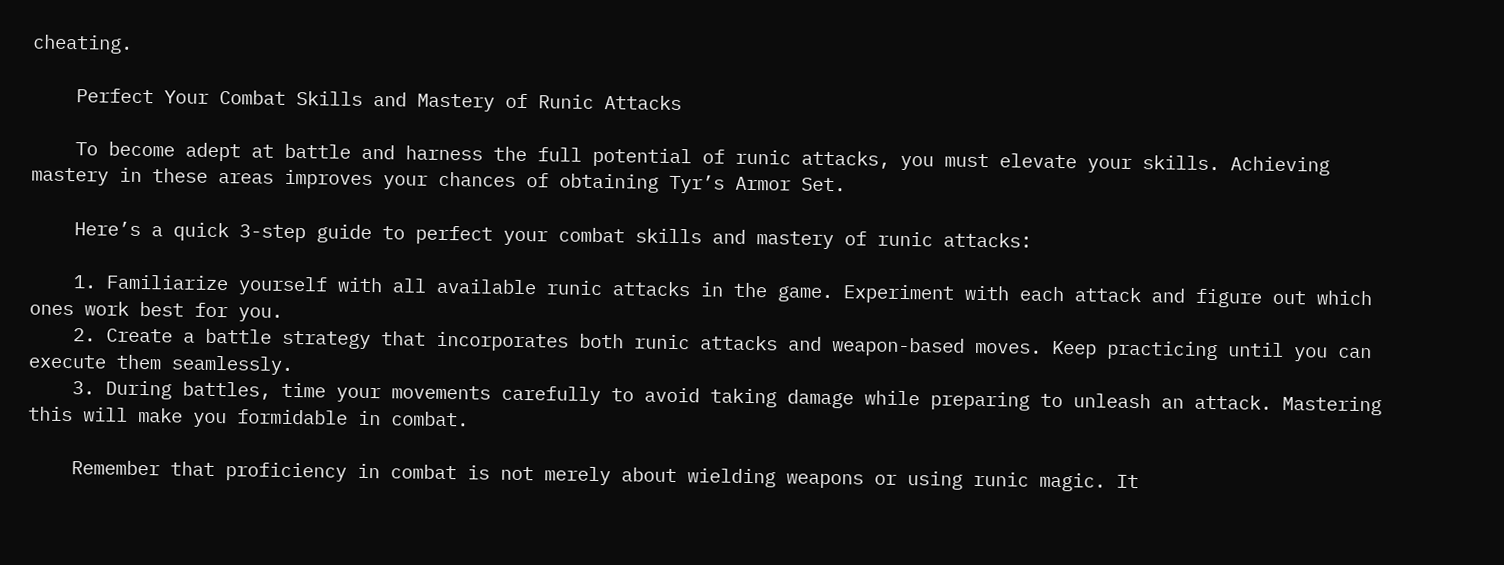cheating.

    Perfect Your Combat Skills and Mastery of Runic Attacks

    To become adept at battle and harness the full potential of runic attacks, you must elevate your skills. Achieving mastery in these areas improves your chances of obtaining Tyr’s Armor Set.

    Here’s a quick 3-step guide to perfect your combat skills and mastery of runic attacks:

    1. Familiarize yourself with all available runic attacks in the game. Experiment with each attack and figure out which ones work best for you.
    2. Create a battle strategy that incorporates both runic attacks and weapon-based moves. Keep practicing until you can execute them seamlessly.
    3. During battles, time your movements carefully to avoid taking damage while preparing to unleash an attack. Mastering this will make you formidable in combat.

    Remember that proficiency in combat is not merely about wielding weapons or using runic magic. It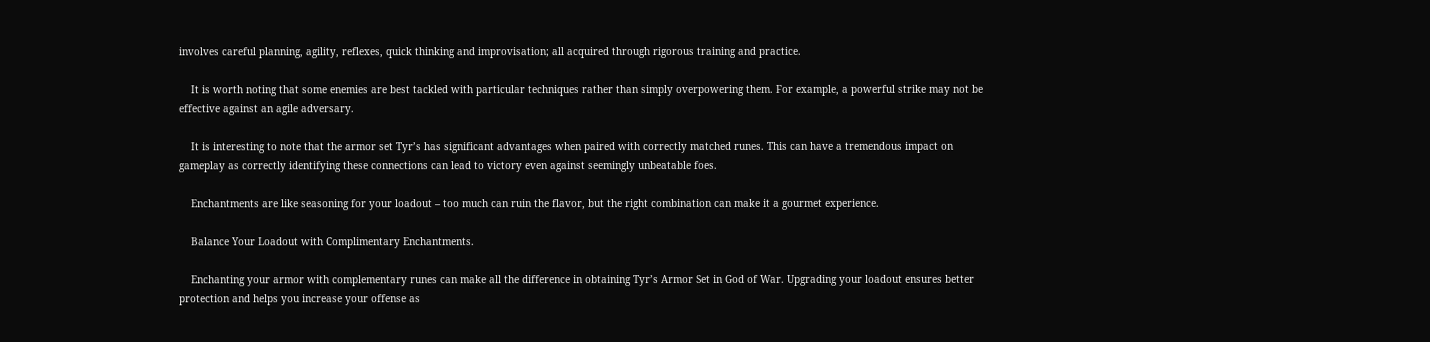involves careful planning, agility, reflexes, quick thinking and improvisation; all acquired through rigorous training and practice.

    It is worth noting that some enemies are best tackled with particular techniques rather than simply overpowering them. For example, a powerful strike may not be effective against an agile adversary.

    It is interesting to note that the armor set Tyr’s has significant advantages when paired with correctly matched runes. This can have a tremendous impact on gameplay as correctly identifying these connections can lead to victory even against seemingly unbeatable foes.

    Enchantments are like seasoning for your loadout – too much can ruin the flavor, but the right combination can make it a gourmet experience.

    Balance Your Loadout with Complimentary Enchantments.

    Enchanting your armor with complementary runes can make all the difference in obtaining Tyr’s Armor Set in God of War. Upgrading your loadout ensures better protection and helps you increase your offense as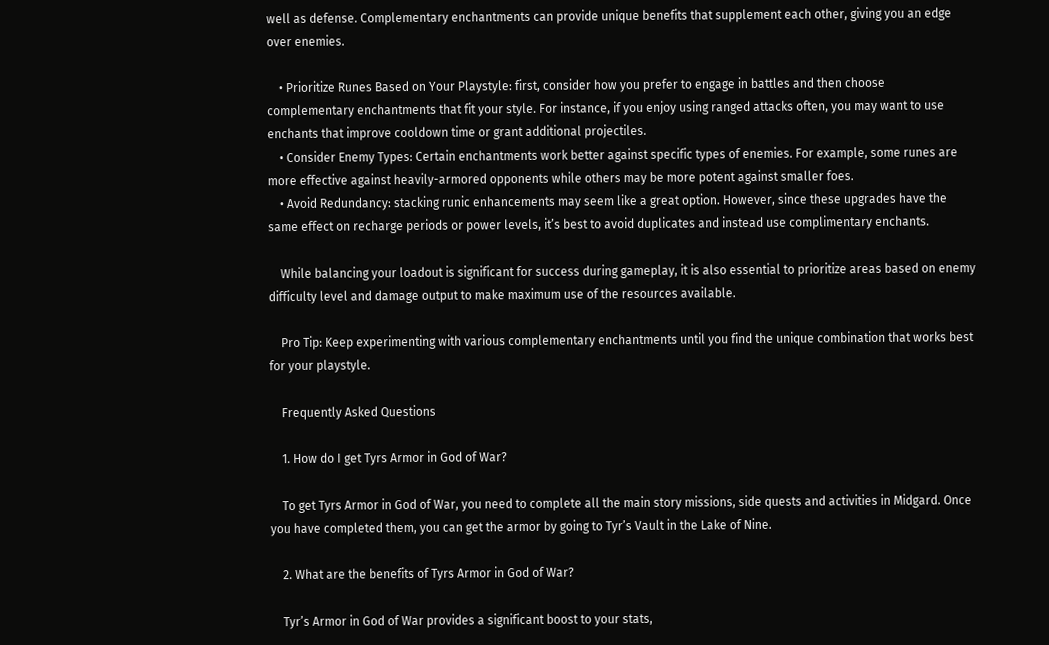well as defense. Complementary enchantments can provide unique benefits that supplement each other, giving you an edge over enemies.

    • Prioritize Runes Based on Your Playstyle: first, consider how you prefer to engage in battles and then choose complementary enchantments that fit your style. For instance, if you enjoy using ranged attacks often, you may want to use enchants that improve cooldown time or grant additional projectiles.
    • Consider Enemy Types: Certain enchantments work better against specific types of enemies. For example, some runes are more effective against heavily-armored opponents while others may be more potent against smaller foes.
    • Avoid Redundancy: stacking runic enhancements may seem like a great option. However, since these upgrades have the same effect on recharge periods or power levels, it’s best to avoid duplicates and instead use complimentary enchants.

    While balancing your loadout is significant for success during gameplay, it is also essential to prioritize areas based on enemy difficulty level and damage output to make maximum use of the resources available.

    Pro Tip: Keep experimenting with various complementary enchantments until you find the unique combination that works best for your playstyle.

    Frequently Asked Questions

    1. How do I get Tyrs Armor in God of War?

    To get Tyrs Armor in God of War, you need to complete all the main story missions, side quests and activities in Midgard. Once you have completed them, you can get the armor by going to Tyr’s Vault in the Lake of Nine.

    2. What are the benefits of Tyrs Armor in God of War?

    Tyr’s Armor in God of War provides a significant boost to your stats,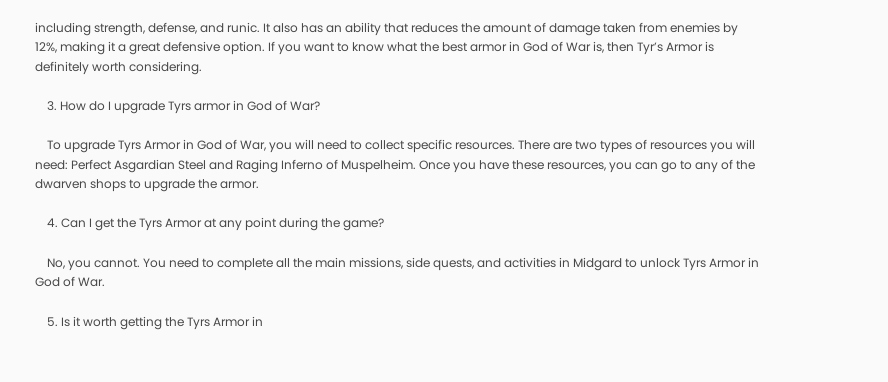including strength, defense, and runic. It also has an ability that reduces the amount of damage taken from enemies by 12%, making it a great defensive option. If you want to know what the best armor in God of War is, then Tyr’s Armor is definitely worth considering.

    3. How do I upgrade Tyrs armor in God of War?

    To upgrade Tyrs Armor in God of War, you will need to collect specific resources. There are two types of resources you will need: Perfect Asgardian Steel and Raging Inferno of Muspelheim. Once you have these resources, you can go to any of the dwarven shops to upgrade the armor.

    4. Can I get the Tyrs Armor at any point during the game?

    No, you cannot. You need to complete all the main missions, side quests, and activities in Midgard to unlock Tyrs Armor in God of War.

    5. Is it worth getting the Tyrs Armor in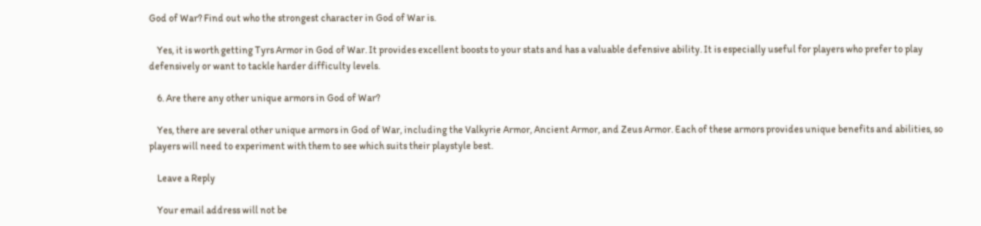God of War? Find out who the strongest character in God of War is.

    Yes, it is worth getting Tyrs Armor in God of War. It provides excellent boosts to your stats and has a valuable defensive ability. It is especially useful for players who prefer to play defensively or want to tackle harder difficulty levels.

    6. Are there any other unique armors in God of War?

    Yes, there are several other unique armors in God of War, including the Valkyrie Armor, Ancient Armor, and Zeus Armor. Each of these armors provides unique benefits and abilities, so players will need to experiment with them to see which suits their playstyle best.

    Leave a Reply

    Your email address will not be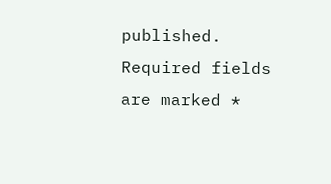published. Required fields are marked *